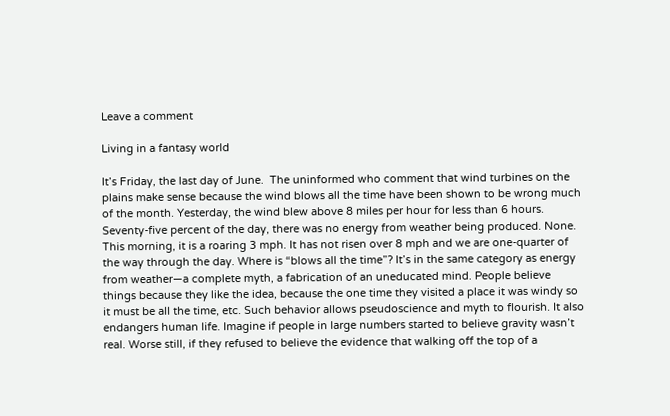Leave a comment

Living in a fantasy world

It’s Friday, the last day of June.  The uninformed who comment that wind turbines on the plains make sense because the wind blows all the time have been shown to be wrong much of the month. Yesterday, the wind blew above 8 miles per hour for less than 6 hours. Seventy-five percent of the day, there was no energy from weather being produced. None. This morning, it is a roaring 3 mph. It has not risen over 8 mph and we are one-quarter of the way through the day. Where is “blows all the time”? It’s in the same category as energy from weather—a complete myth, a fabrication of an uneducated mind. People believe things because they like the idea, because the one time they visited a place it was windy so it must be all the time, etc. Such behavior allows pseudoscience and myth to flourish. It also endangers human life. Imagine if people in large numbers started to believe gravity wasn’t real. Worse still, if they refused to believe the evidence that walking off the top of a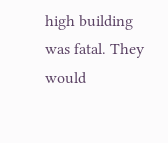high building was fatal. They would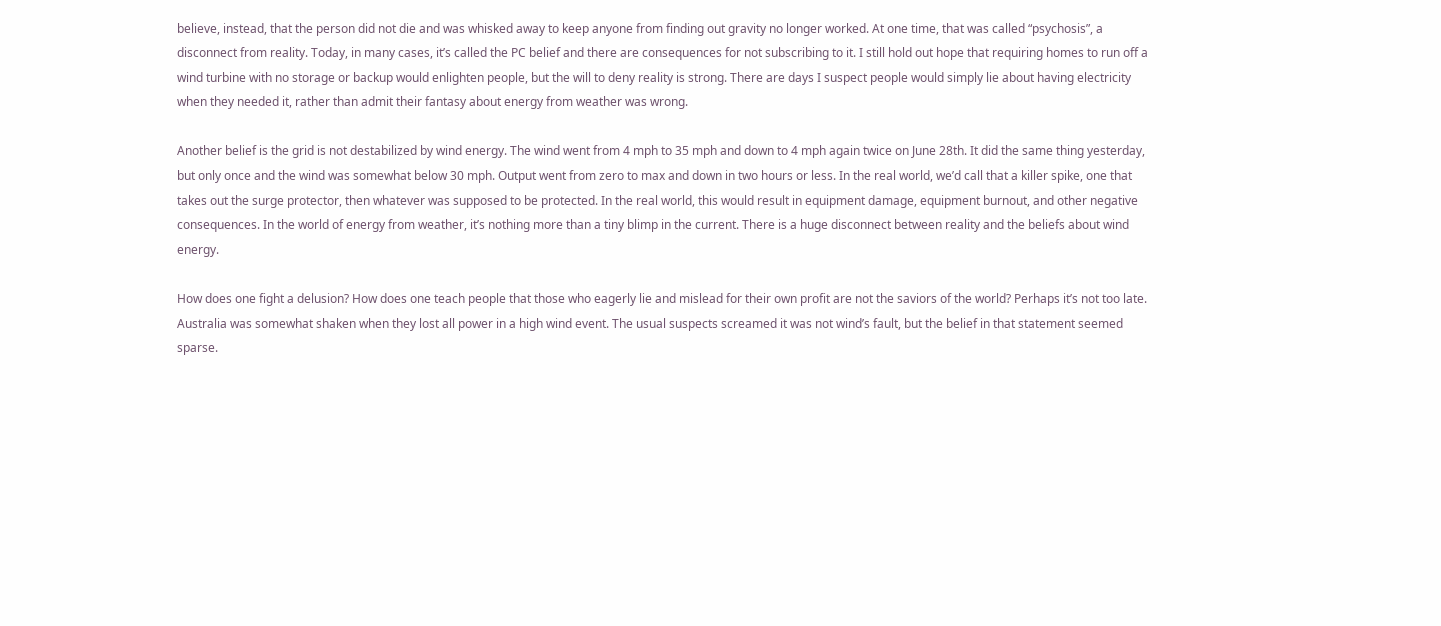believe, instead, that the person did not die and was whisked away to keep anyone from finding out gravity no longer worked. At one time, that was called “psychosis”, a disconnect from reality. Today, in many cases, it’s called the PC belief and there are consequences for not subscribing to it. I still hold out hope that requiring homes to run off a wind turbine with no storage or backup would enlighten people, but the will to deny reality is strong. There are days I suspect people would simply lie about having electricity when they needed it, rather than admit their fantasy about energy from weather was wrong.

Another belief is the grid is not destabilized by wind energy. The wind went from 4 mph to 35 mph and down to 4 mph again twice on June 28th. It did the same thing yesterday, but only once and the wind was somewhat below 30 mph. Output went from zero to max and down in two hours or less. In the real world, we’d call that a killer spike, one that takes out the surge protector, then whatever was supposed to be protected. In the real world, this would result in equipment damage, equipment burnout, and other negative consequences. In the world of energy from weather, it’s nothing more than a tiny blimp in the current. There is a huge disconnect between reality and the beliefs about wind energy.

How does one fight a delusion? How does one teach people that those who eagerly lie and mislead for their own profit are not the saviors of the world? Perhaps it’s not too late. Australia was somewhat shaken when they lost all power in a high wind event. The usual suspects screamed it was not wind’s fault, but the belief in that statement seemed sparse.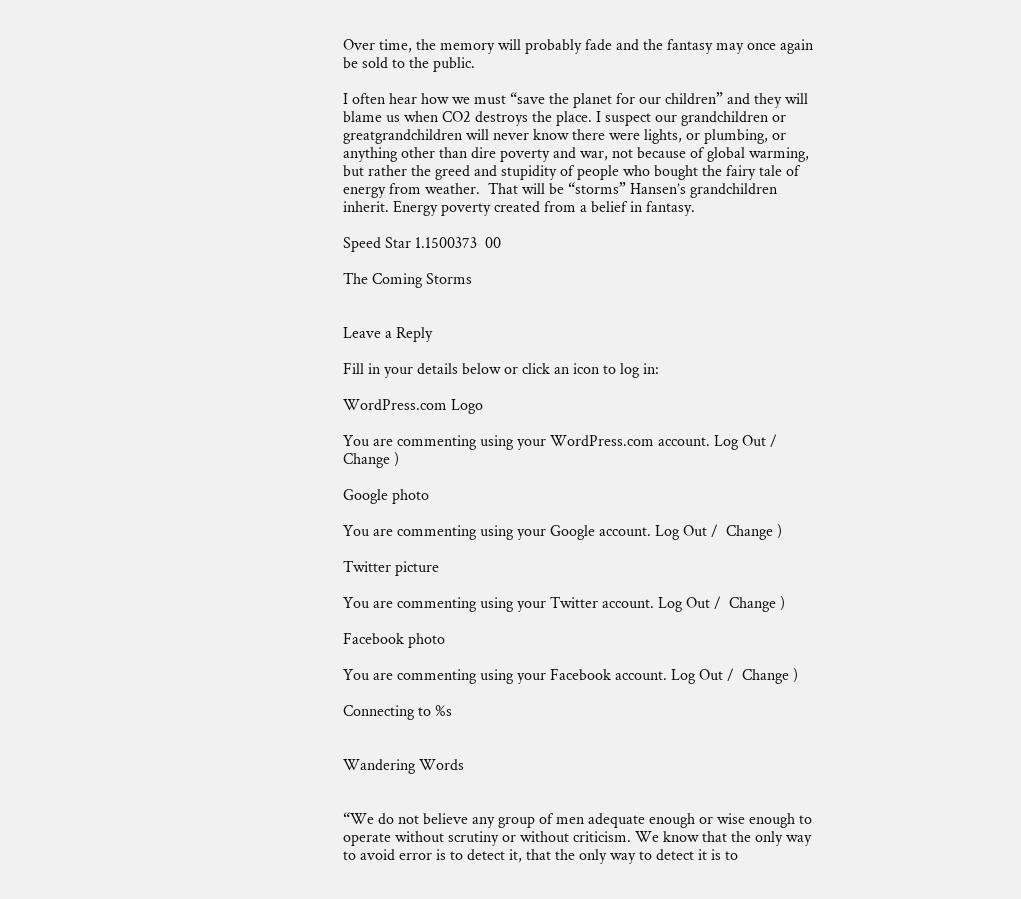Over time, the memory will probably fade and the fantasy may once again be sold to the public.

I often hear how we must “save the planet for our children” and they will blame us when CO2 destroys the place. I suspect our grandchildren or greatgrandchildren will never know there were lights, or plumbing, or anything other than dire poverty and war, not because of global warming, but rather the greed and stupidity of people who bought the fairy tale of energy from weather.  That will be “storms” Hansen’s grandchildren inherit. Energy poverty created from a belief in fantasy.

Speed Star 1.1500373  00

The Coming Storms


Leave a Reply

Fill in your details below or click an icon to log in:

WordPress.com Logo

You are commenting using your WordPress.com account. Log Out /  Change )

Google photo

You are commenting using your Google account. Log Out /  Change )

Twitter picture

You are commenting using your Twitter account. Log Out /  Change )

Facebook photo

You are commenting using your Facebook account. Log Out /  Change )

Connecting to %s


Wandering Words


“We do not believe any group of men adequate enough or wise enough to operate without scrutiny or without criticism. We know that the only way to avoid error is to detect it, that the only way to detect it is to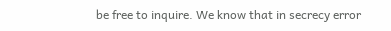be free to inquire. We know that in secrecy error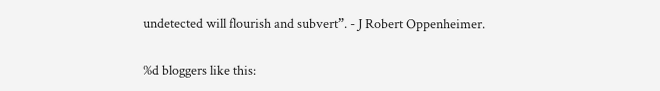undetected will flourish and subvert”. - J Robert Oppenheimer.

%d bloggers like this: